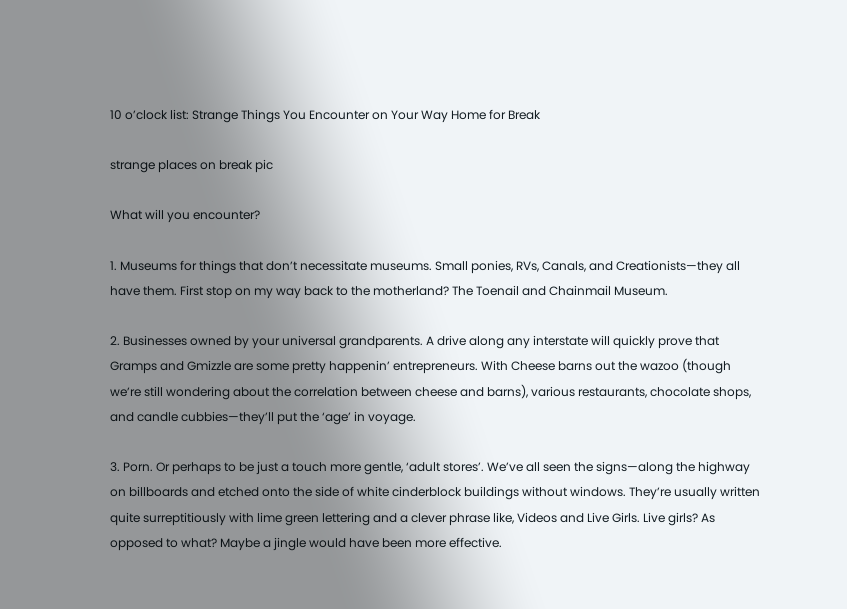10 o’clock list: Strange Things You Encounter on Your Way Home for Break

strange places on break pic

What will you encounter?

1. Museums for things that don’t necessitate museums. Small ponies, RVs, Canals, and Creationists—they all have them. First stop on my way back to the motherland? The Toenail and Chainmail Museum.

2. Businesses owned by your universal grandparents. A drive along any interstate will quickly prove that Gramps and Gmizzle are some pretty happenin’ entrepreneurs. With Cheese barns out the wazoo (though we’re still wondering about the correlation between cheese and barns), various restaurants, chocolate shops, and candle cubbies—they’ll put the ‘age’ in voyage.

3. Porn. Or perhaps to be just a touch more gentle, ‘adult stores’. We’ve all seen the signs—along the highway on billboards and etched onto the side of white cinderblock buildings without windows. They’re usually written quite surreptitiously with lime green lettering and a clever phrase like, Videos and Live Girls. Live girls? As opposed to what? Maybe a jingle would have been more effective.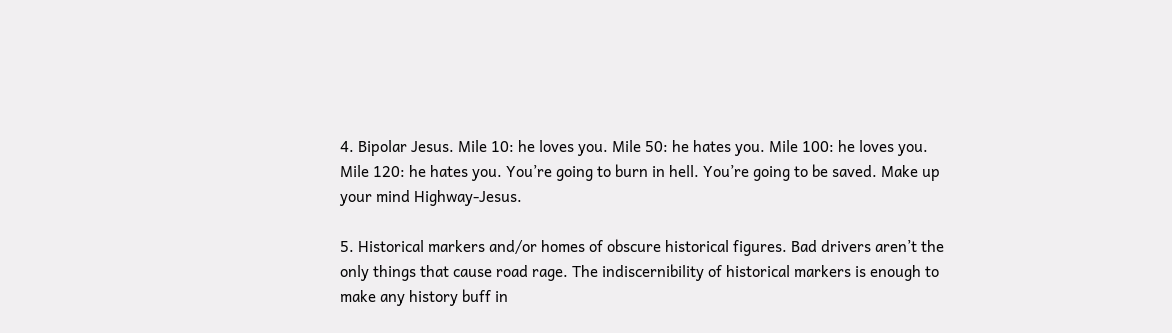4. Bipolar Jesus. Mile 10: he loves you. Mile 50: he hates you. Mile 100: he loves you. Mile 120: he hates you. You’re going to burn in hell. You’re going to be saved. Make up your mind Highway-Jesus.

5. Historical markers and/or homes of obscure historical figures. Bad drivers aren’t the only things that cause road rage. The indiscernibility of historical markers is enough to make any history buff in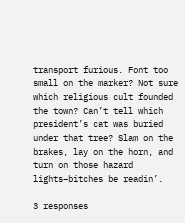transport furious. Font too small on the marker? Not sure which religious cult founded the town? Can’t tell which president’s cat was buried under that tree? Slam on the brakes, lay on the horn, and turn on those hazard lights–bitches be readin’.

3 responses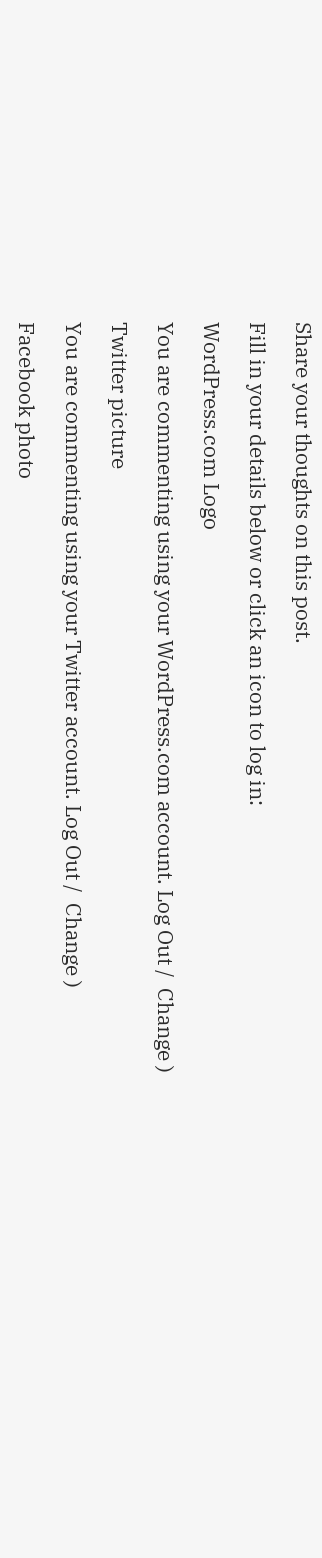Share your thoughts on this post.

Fill in your details below or click an icon to log in:

WordPress.com Logo

You are commenting using your WordPress.com account. Log Out /  Change )

Twitter picture

You are commenting using your Twitter account. Log Out /  Change )

Facebook photo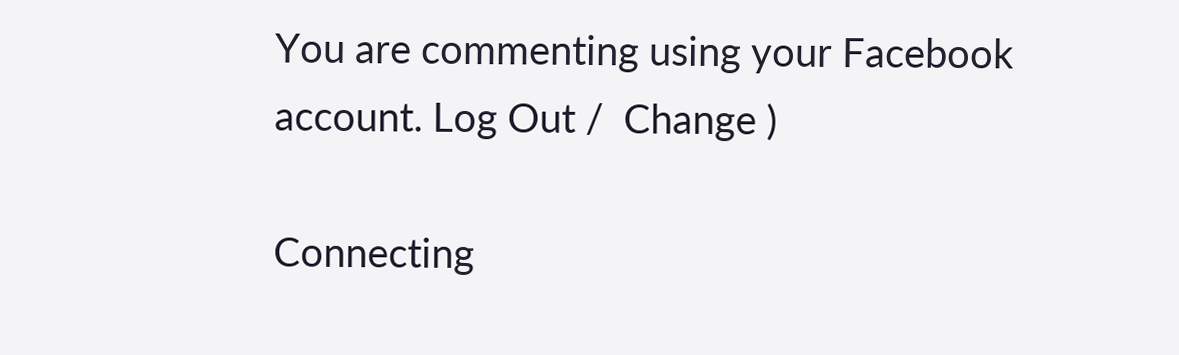You are commenting using your Facebook account. Log Out /  Change )

Connecting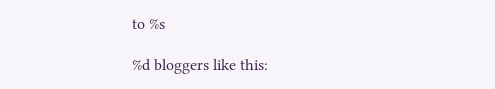to %s

%d bloggers like this: